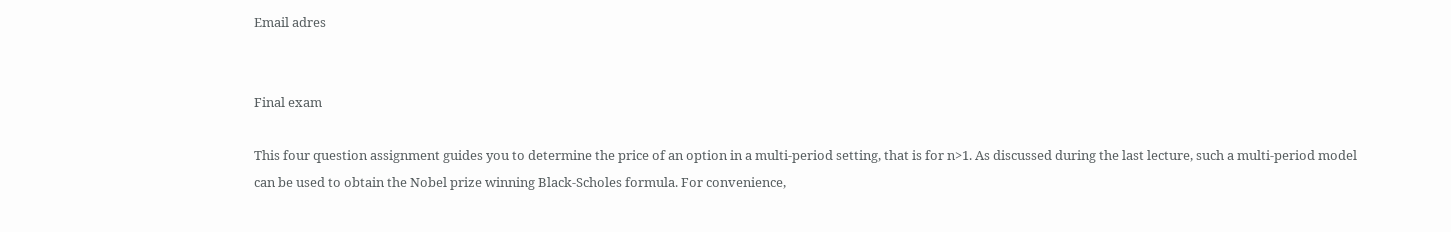Email adres


Final exam

This four question assignment guides you to determine the price of an option in a multi-period setting, that is for n>1. As discussed during the last lecture, such a multi-period model can be used to obtain the Nobel prize winning Black-Scholes formula. For convenience,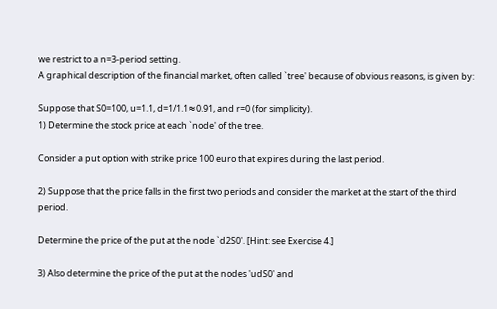we restrict to a n=3-period setting.
A graphical description of the financial market, often called `tree' because of obvious reasons, is given by:

Suppose that S0=100, u=1.1, d=1/1.1≈0.91, and r=0 (for simplicity).
1) Determine the stock price at each `node' of the tree.

Consider a put option with strike price 100 euro that expires during the last period.

2) Suppose that the price falls in the first two periods and consider the market at the start of the third period.

Determine the price of the put at the node `d2S0'. [Hint: see Exercise 4.]

3) Also determine the price of the put at the nodes 'udS0' and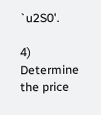`u2S0'.

4) Determine the price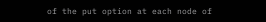of the put option at each node of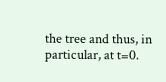the tree and thus, in particular, at t=0.